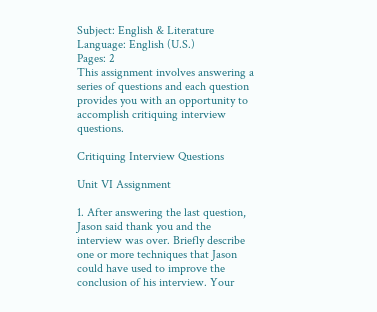Subject: English & Literature
Language: English (U.S.)
Pages: 2
This assignment involves answering a series of questions and each question provides you with an opportunity to accomplish critiquing interview questions.

Critiquing Interview Questions

Unit VI Assignment

1. After answering the last question, Jason said thank you and the interview was over. Briefly describe one or more techniques that Jason could have used to improve the conclusion of his interview. Your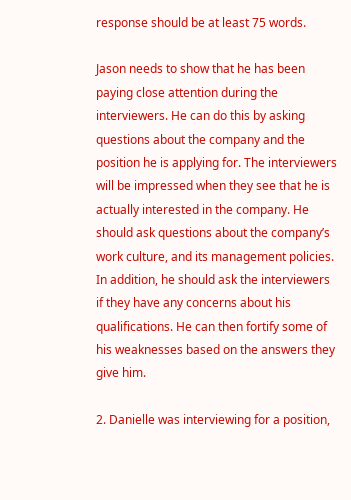response should be at least 75 words.

Jason needs to show that he has been paying close attention during the interviewers. He can do this by asking questions about the company and the position he is applying for. The interviewers will be impressed when they see that he is actually interested in the company. He should ask questions about the company’s work culture, and its management policies. In addition, he should ask the interviewers if they have any concerns about his qualifications. He can then fortify some of his weaknesses based on the answers they give him.

2. Danielle was interviewing for a position,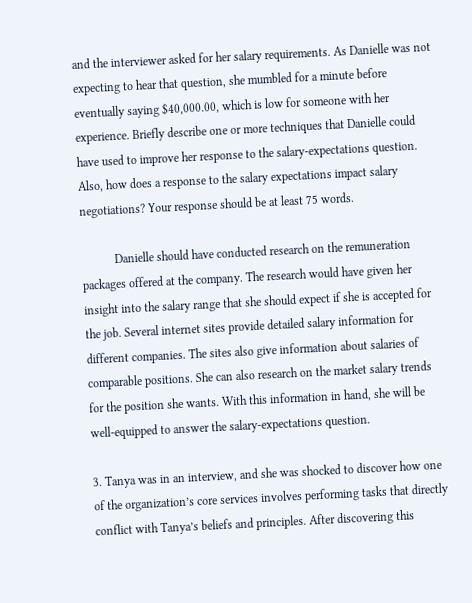and the interviewer asked for her salary requirements. As Danielle was not expecting to hear that question, she mumbled for a minute before eventually saying $40,000.00, which is low for someone with her experience. Briefly describe one or more techniques that Danielle could have used to improve her response to the salary-expectations question. Also, how does a response to the salary expectations impact salary negotiations? Your response should be at least 75 words.

           Danielle should have conducted research on the remuneration packages offered at the company. The research would have given her insight into the salary range that she should expect if she is accepted for the job. Several internet sites provide detailed salary information for different companies. The sites also give information about salaries of comparable positions. She can also research on the market salary trends for the position she wants. With this information in hand, she will be well-equipped to answer the salary-expectations question.

3. Tanya was in an interview, and she was shocked to discover how one of the organization’s core services involves performing tasks that directly conflict with Tanya’s beliefs and principles. After discovering this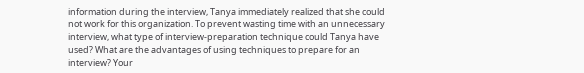information during the interview, Tanya immediately realized that she could not work for this organization. To prevent wasting time with an unnecessary interview, what type of interview-preparation technique could Tanya have used? What are the advantages of using techniques to prepare for an interview? Your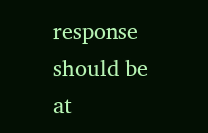response should be at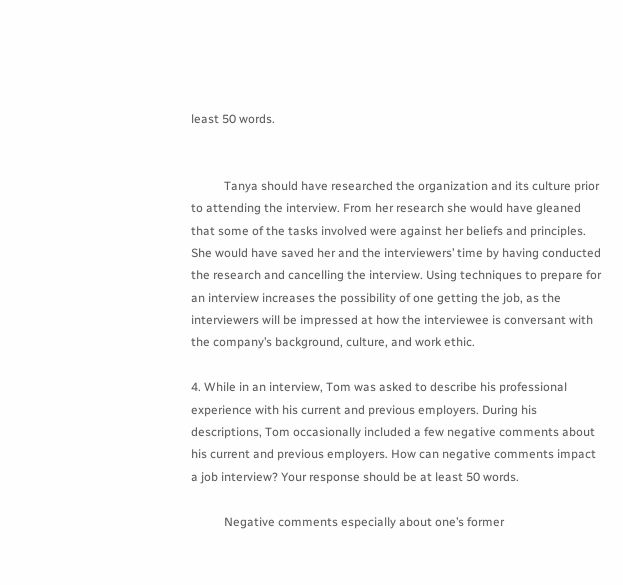least 50 words.


           Tanya should have researched the organization and its culture prior to attending the interview. From her research she would have gleaned that some of the tasks involved were against her beliefs and principles. She would have saved her and the interviewers’ time by having conducted the research and cancelling the interview. Using techniques to prepare for an interview increases the possibility of one getting the job, as the interviewers will be impressed at how the interviewee is conversant with the company’s background, culture, and work ethic.

4. While in an interview, Tom was asked to describe his professional experience with his current and previous employers. During his descriptions, Tom occasionally included a few negative comments about his current and previous employers. How can negative comments impact a job interview? Your response should be at least 50 words.

           Negative comments especially about one’s former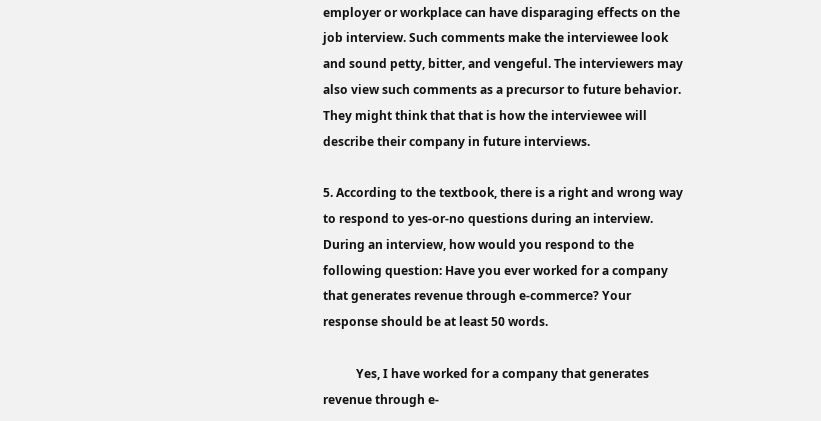employer or workplace can have disparaging effects on the job interview. Such comments make the interviewee look and sound petty, bitter, and vengeful. The interviewers may also view such comments as a precursor to future behavior. They might think that that is how the interviewee will describe their company in future interviews.

5. According to the textbook, there is a right and wrong way to respond to yes-or-no questions during an interview. During an interview, how would you respond to the following question: Have you ever worked for a company that generates revenue through e-commerce? Your response should be at least 50 words.

           Yes, I have worked for a company that generates revenue through e-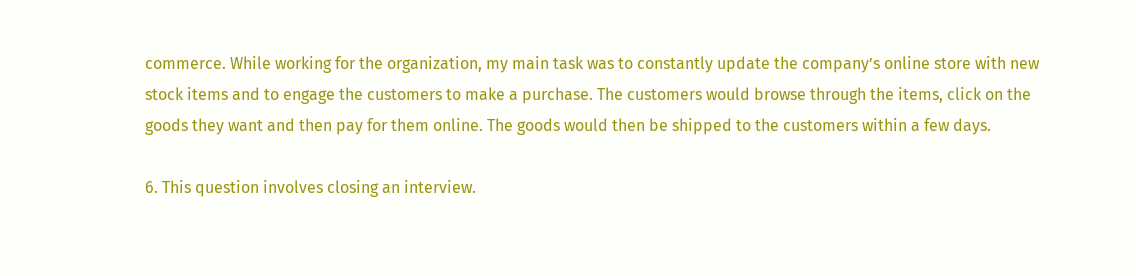commerce. While working for the organization, my main task was to constantly update the company’s online store with new stock items and to engage the customers to make a purchase. The customers would browse through the items, click on the goods they want and then pay for them online. The goods would then be shipped to the customers within a few days.

6. This question involves closing an interview.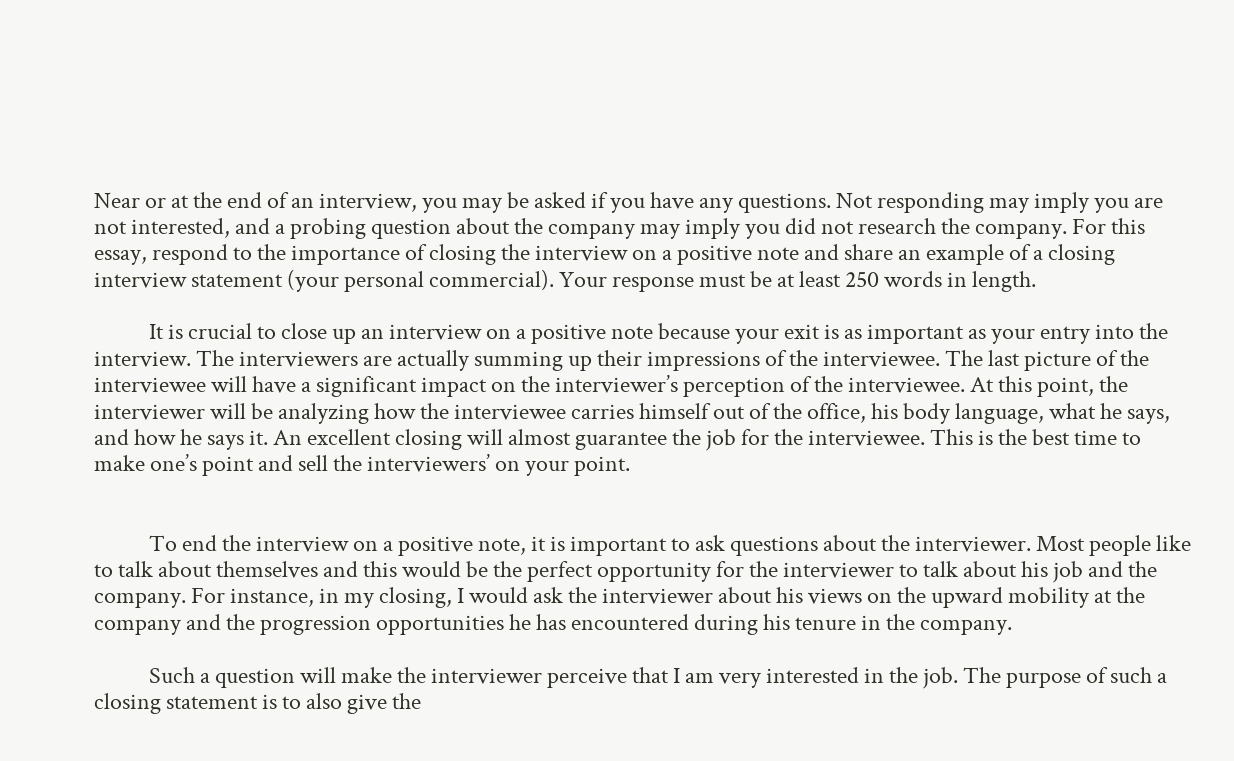Near or at the end of an interview, you may be asked if you have any questions. Not responding may imply you are not interested, and a probing question about the company may imply you did not research the company. For this essay, respond to the importance of closing the interview on a positive note and share an example of a closing interview statement (your personal commercial). Your response must be at least 250 words in length.

           It is crucial to close up an interview on a positive note because your exit is as important as your entry into the interview. The interviewers are actually summing up their impressions of the interviewee. The last picture of the interviewee will have a significant impact on the interviewer’s perception of the interviewee. At this point, the interviewer will be analyzing how the interviewee carries himself out of the office, his body language, what he says, and how he says it. An excellent closing will almost guarantee the job for the interviewee. This is the best time to make one’s point and sell the interviewers’ on your point.


           To end the interview on a positive note, it is important to ask questions about the interviewer. Most people like to talk about themselves and this would be the perfect opportunity for the interviewer to talk about his job and the company. For instance, in my closing, I would ask the interviewer about his views on the upward mobility at the company and the progression opportunities he has encountered during his tenure in the company.

           Such a question will make the interviewer perceive that I am very interested in the job. The purpose of such a closing statement is to also give the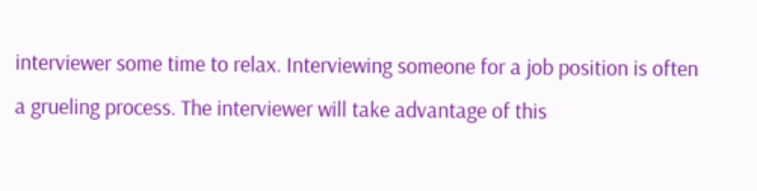interviewer some time to relax. Interviewing someone for a job position is often a grueling process. The interviewer will take advantage of this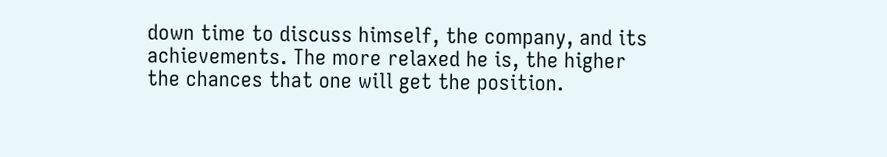down time to discuss himself, the company, and its achievements. The more relaxed he is, the higher the chances that one will get the position.